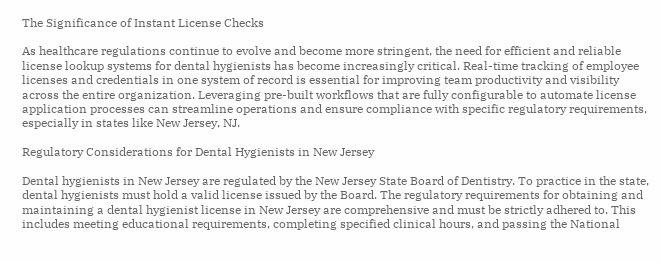The Significance of Instant License Checks

As healthcare regulations continue to evolve and become more stringent, the need for efficient and reliable license lookup systems for dental hygienists has become increasingly critical. Real-time tracking of employee licenses and credentials in one system of record is essential for improving team productivity and visibility across the entire organization. Leveraging pre-built workflows that are fully configurable to automate license application processes can streamline operations and ensure compliance with specific regulatory requirements, especially in states like New Jersey, NJ.

Regulatory Considerations for Dental Hygienists in New Jersey

Dental hygienists in New Jersey are regulated by the New Jersey State Board of Dentistry. To practice in the state, dental hygienists must hold a valid license issued by the Board. The regulatory requirements for obtaining and maintaining a dental hygienist license in New Jersey are comprehensive and must be strictly adhered to. This includes meeting educational requirements, completing specified clinical hours, and passing the National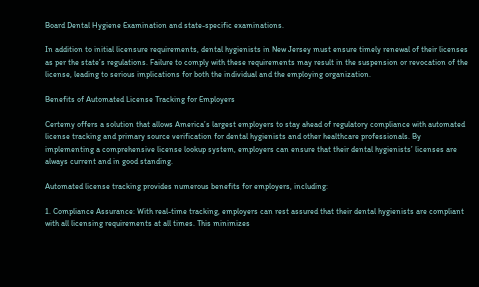Board Dental Hygiene Examination and state-specific examinations.

In addition to initial licensure requirements, dental hygienists in New Jersey must ensure timely renewal of their licenses as per the state’s regulations. Failure to comply with these requirements may result in the suspension or revocation of the license, leading to serious implications for both the individual and the employing organization.

Benefits of Automated License Tracking for Employers

Certemy offers a solution that allows America’s largest employers to stay ahead of regulatory compliance with automated license tracking and primary source verification for dental hygienists and other healthcare professionals. By implementing a comprehensive license lookup system, employers can ensure that their dental hygienists’ licenses are always current and in good standing.

Automated license tracking provides numerous benefits for employers, including:

1. Compliance Assurance: With real-time tracking, employers can rest assured that their dental hygienists are compliant with all licensing requirements at all times. This minimizes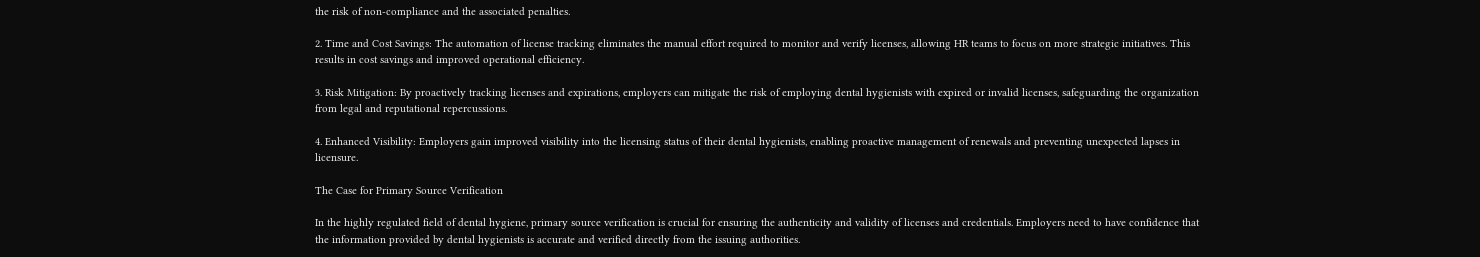the risk of non-compliance and the associated penalties.

2. Time and Cost Savings: The automation of license tracking eliminates the manual effort required to monitor and verify licenses, allowing HR teams to focus on more strategic initiatives. This results in cost savings and improved operational efficiency.

3. Risk Mitigation: By proactively tracking licenses and expirations, employers can mitigate the risk of employing dental hygienists with expired or invalid licenses, safeguarding the organization from legal and reputational repercussions.

4. Enhanced Visibility: Employers gain improved visibility into the licensing status of their dental hygienists, enabling proactive management of renewals and preventing unexpected lapses in licensure.

The Case for Primary Source Verification

In the highly regulated field of dental hygiene, primary source verification is crucial for ensuring the authenticity and validity of licenses and credentials. Employers need to have confidence that the information provided by dental hygienists is accurate and verified directly from the issuing authorities.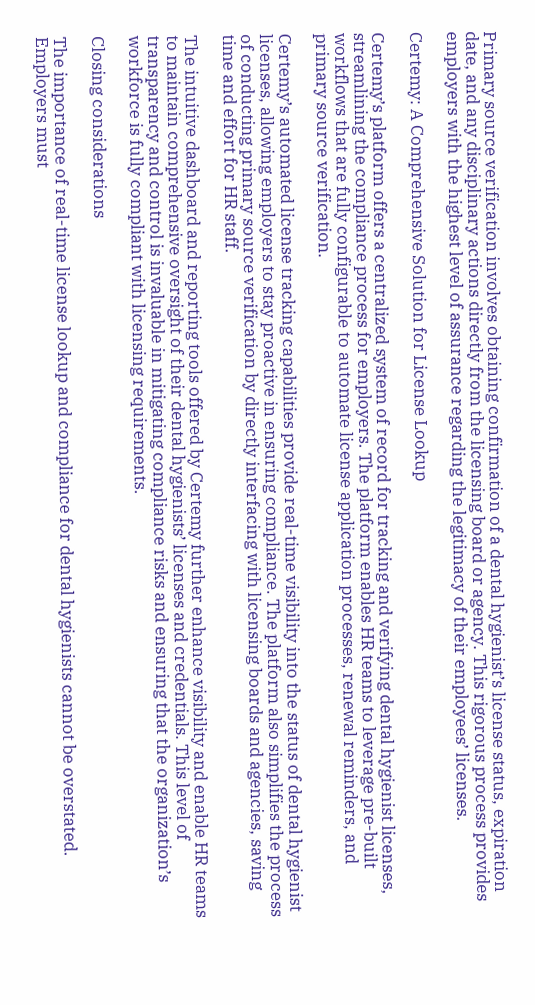Primary source verification involves obtaining confirmation of a dental hygienist’s license status, expiration date, and any disciplinary actions directly from the licensing board or agency. This rigorous process provides employers with the highest level of assurance regarding the legitimacy of their employees’ licenses.

Certemy: A Comprehensive Solution for License Lookup

Certemy’s platform offers a centralized system of record for tracking and verifying dental hygienist licenses, streamlining the compliance process for employers. The platform enables HR teams to leverage pre-built workflows that are fully configurable to automate license application processes, renewal reminders, and primary source verification.

Certemy’s automated license tracking capabilities provide real-time visibility into the status of dental hygienist licenses, allowing employers to stay proactive in ensuring compliance. The platform also simplifies the process of conducting primary source verification by directly interfacing with licensing boards and agencies, saving time and effort for HR staff.

The intuitive dashboard and reporting tools offered by Certemy further enhance visibility and enable HR teams to maintain comprehensive oversight of their dental hygienists’ licenses and credentials. This level of transparency and control is invaluable in mitigating compliance risks and ensuring that the organization’s workforce is fully compliant with licensing requirements.

Closing considerations

The importance of real-time license lookup and compliance for dental hygienists cannot be overstated. Employers must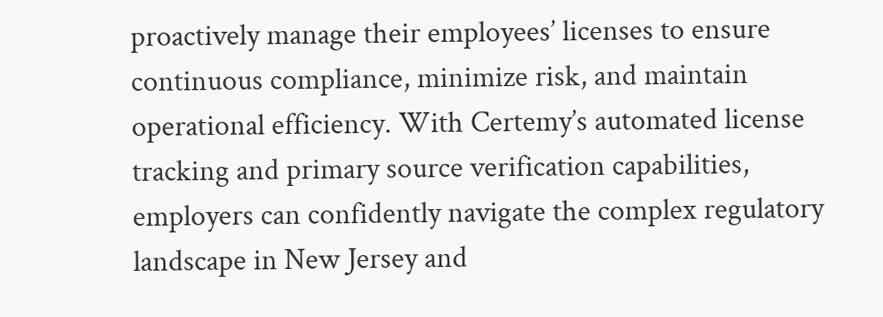proactively manage their employees’ licenses to ensure continuous compliance, minimize risk, and maintain operational efficiency. With Certemy’s automated license tracking and primary source verification capabilities, employers can confidently navigate the complex regulatory landscape in New Jersey and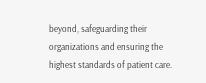beyond, safeguarding their organizations and ensuring the highest standards of patient care.